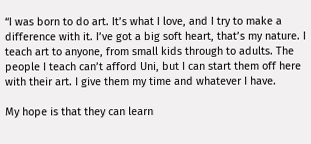“I was born to do art. It’s what I love, and I try to make a difference with it. I’ve got a big soft heart, that’s my nature. I teach art to anyone, from small kids through to adults. The people I teach can’t afford Uni, but I can start them off here with their art. I give them my time and whatever I have.

My hope is that they can learn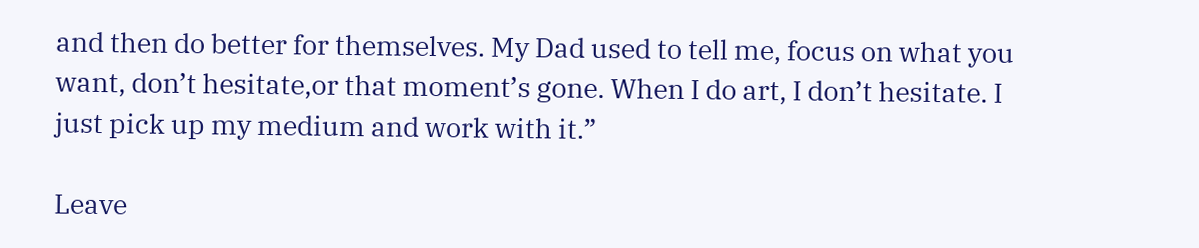and then do better for themselves. My Dad used to tell me, focus on what you want, don’t hesitate,or that moment’s gone. When I do art, I don’t hesitate. I just pick up my medium and work with it.”

Leave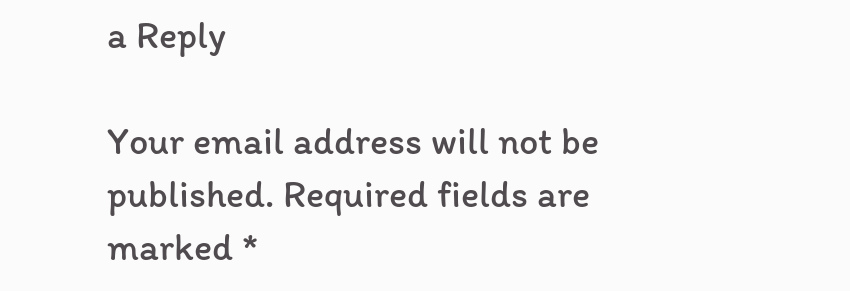a Reply

Your email address will not be published. Required fields are marked *